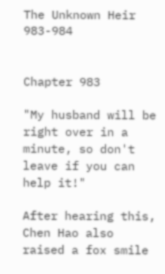The Unknown Heir 983-984


Chapter 983

"My husband will be right over in a minute, so don't leave if you can help it!"

After hearing this, Chen Hao also raised a fox smile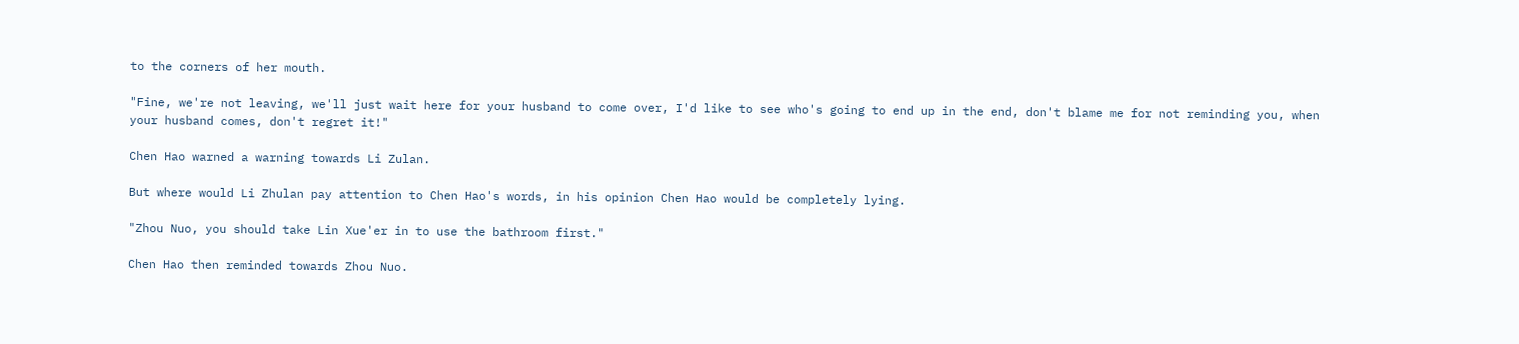to the corners of her mouth.

"Fine, we're not leaving, we'll just wait here for your husband to come over, I'd like to see who's going to end up in the end, don't blame me for not reminding you, when your husband comes, don't regret it!"

Chen Hao warned a warning towards Li Zulan.

But where would Li Zhulan pay attention to Chen Hao's words, in his opinion Chen Hao would be completely lying.

"Zhou Nuo, you should take Lin Xue'er in to use the bathroom first."

Chen Hao then reminded towards Zhou Nuo.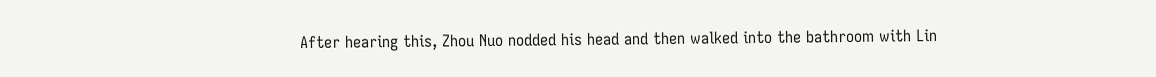After hearing this, Zhou Nuo nodded his head and then walked into the bathroom with Lin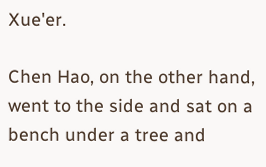Xue'er.

Chen Hao, on the other hand, went to the side and sat on a bench under a tree and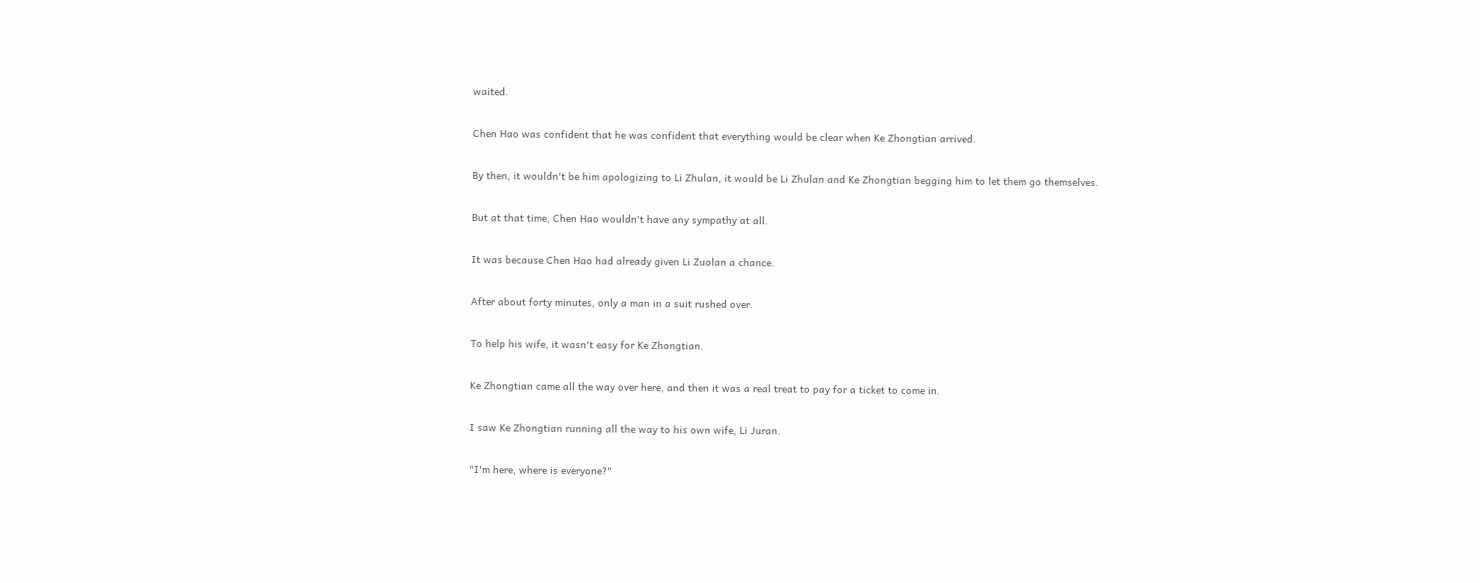waited.

Chen Hao was confident that he was confident that everything would be clear when Ke Zhongtian arrived.

By then, it wouldn't be him apologizing to Li Zhulan, it would be Li Zhulan and Ke Zhongtian begging him to let them go themselves.

But at that time, Chen Hao wouldn't have any sympathy at all.

It was because Chen Hao had already given Li Zuolan a chance.

After about forty minutes, only a man in a suit rushed over.

To help his wife, it wasn't easy for Ke Zhongtian.

Ke Zhongtian came all the way over here, and then it was a real treat to pay for a ticket to come in.

I saw Ke Zhongtian running all the way to his own wife, Li Juran.

"I'm here, where is everyone?"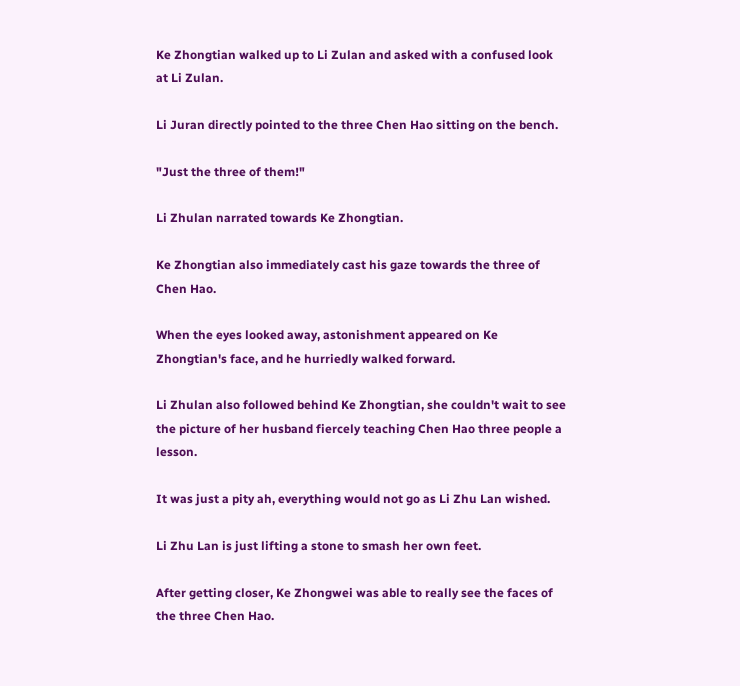Ke Zhongtian walked up to Li Zulan and asked with a confused look at Li Zulan.

Li Juran directly pointed to the three Chen Hao sitting on the bench.

"Just the three of them!"

Li Zhulan narrated towards Ke Zhongtian.

Ke Zhongtian also immediately cast his gaze towards the three of Chen Hao.

When the eyes looked away, astonishment appeared on Ke Zhongtian's face, and he hurriedly walked forward.

Li Zhulan also followed behind Ke Zhongtian, she couldn't wait to see the picture of her husband fiercely teaching Chen Hao three people a lesson.

It was just a pity ah, everything would not go as Li Zhu Lan wished.

Li Zhu Lan is just lifting a stone to smash her own feet.

After getting closer, Ke Zhongwei was able to really see the faces of the three Chen Hao.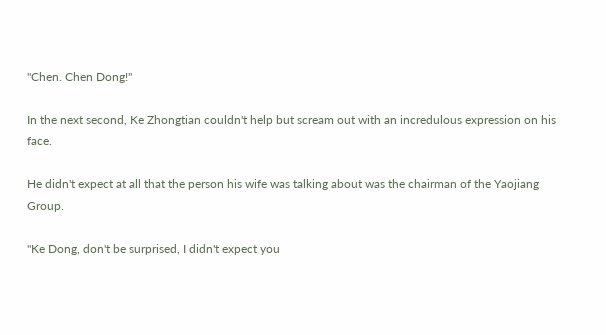"Chen. Chen Dong!"

In the next second, Ke Zhongtian couldn't help but scream out with an incredulous expression on his face.

He didn't expect at all that the person his wife was talking about was the chairman of the Yaojiang Group.

"Ke Dong, don't be surprised, I didn't expect you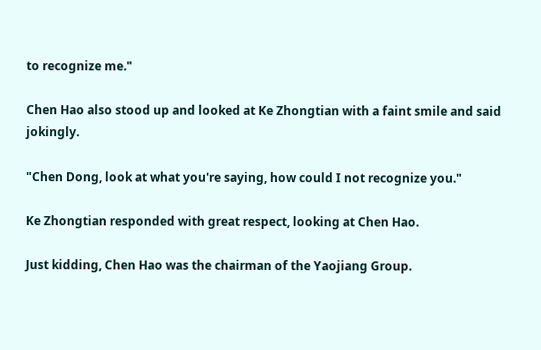to recognize me."

Chen Hao also stood up and looked at Ke Zhongtian with a faint smile and said jokingly.

"Chen Dong, look at what you're saying, how could I not recognize you."

Ke Zhongtian responded with great respect, looking at Chen Hao.

Just kidding, Chen Hao was the chairman of the Yaojiang Group.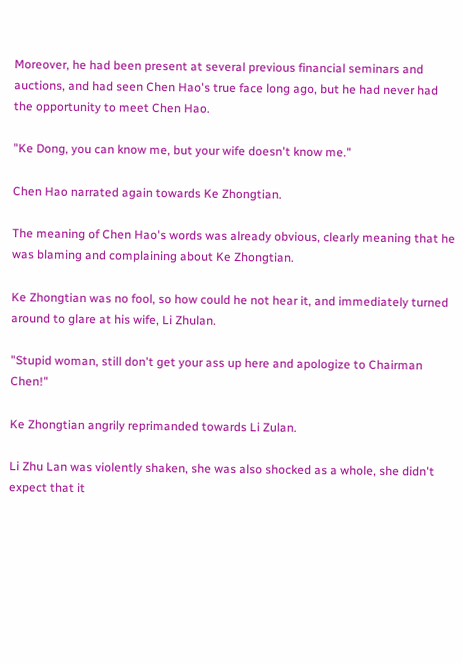Moreover, he had been present at several previous financial seminars and auctions, and had seen Chen Hao's true face long ago, but he had never had the opportunity to meet Chen Hao.

"Ke Dong, you can know me, but your wife doesn't know me."

Chen Hao narrated again towards Ke Zhongtian.

The meaning of Chen Hao's words was already obvious, clearly meaning that he was blaming and complaining about Ke Zhongtian.

Ke Zhongtian was no fool, so how could he not hear it, and immediately turned around to glare at his wife, Li Zhulan.

"Stupid woman, still don't get your ass up here and apologize to Chairman Chen!"

Ke Zhongtian angrily reprimanded towards Li Zulan.

Li Zhu Lan was violently shaken, she was also shocked as a whole, she didn't expect that it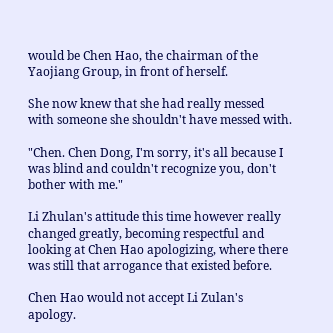would be Chen Hao, the chairman of the Yaojiang Group, in front of herself.

She now knew that she had really messed with someone she shouldn't have messed with.

"Chen. Chen Dong, I'm sorry, it's all because I was blind and couldn't recognize you, don't bother with me."

Li Zhulan's attitude this time however really changed greatly, becoming respectful and looking at Chen Hao apologizing, where there was still that arrogance that existed before.

Chen Hao would not accept Li Zulan's apology.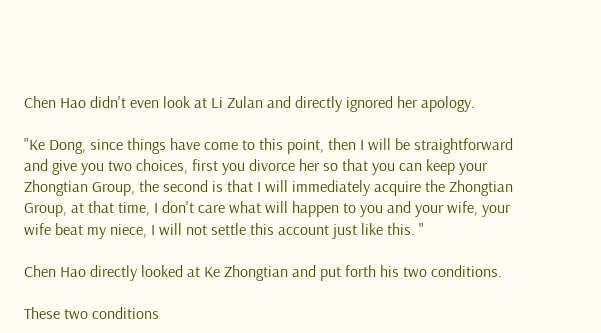Chen Hao didn't even look at Li Zulan and directly ignored her apology.

"Ke Dong, since things have come to this point, then I will be straightforward and give you two choices, first you divorce her so that you can keep your Zhongtian Group, the second is that I will immediately acquire the Zhongtian Group, at that time, I don't care what will happen to you and your wife, your wife beat my niece, I will not settle this account just like this. "

Chen Hao directly looked at Ke Zhongtian and put forth his two conditions.

These two conditions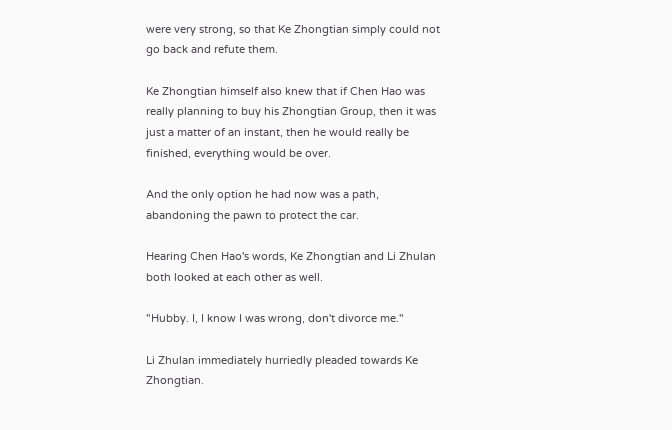were very strong, so that Ke Zhongtian simply could not go back and refute them.

Ke Zhongtian himself also knew that if Chen Hao was really planning to buy his Zhongtian Group, then it was just a matter of an instant, then he would really be finished, everything would be over.

And the only option he had now was a path, abandoning the pawn to protect the car.

Hearing Chen Hao's words, Ke Zhongtian and Li Zhulan both looked at each other as well.

"Hubby. I, I know I was wrong, don't divorce me."

Li Zhulan immediately hurriedly pleaded towards Ke Zhongtian.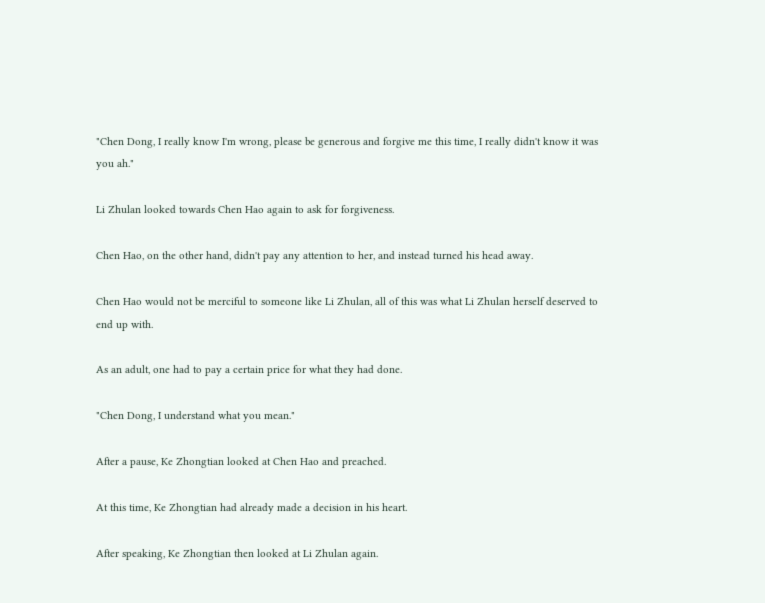"Chen Dong, I really know I'm wrong, please be generous and forgive me this time, I really didn't know it was you ah."

Li Zhulan looked towards Chen Hao again to ask for forgiveness.

Chen Hao, on the other hand, didn't pay any attention to her, and instead turned his head away.

Chen Hao would not be merciful to someone like Li Zhulan, all of this was what Li Zhulan herself deserved to end up with.

As an adult, one had to pay a certain price for what they had done.

"Chen Dong, I understand what you mean."

After a pause, Ke Zhongtian looked at Chen Hao and preached.

At this time, Ke Zhongtian had already made a decision in his heart.

After speaking, Ke Zhongtian then looked at Li Zhulan again.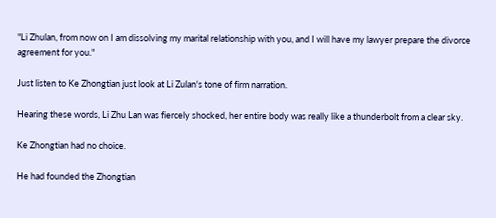"Li Zhulan, from now on I am dissolving my marital relationship with you, and I will have my lawyer prepare the divorce agreement for you."

Just listen to Ke Zhongtian just look at Li Zulan's tone of firm narration.

Hearing these words, Li Zhu Lan was fiercely shocked, her entire body was really like a thunderbolt from a clear sky.

Ke Zhongtian had no choice.

He had founded the Zhongtian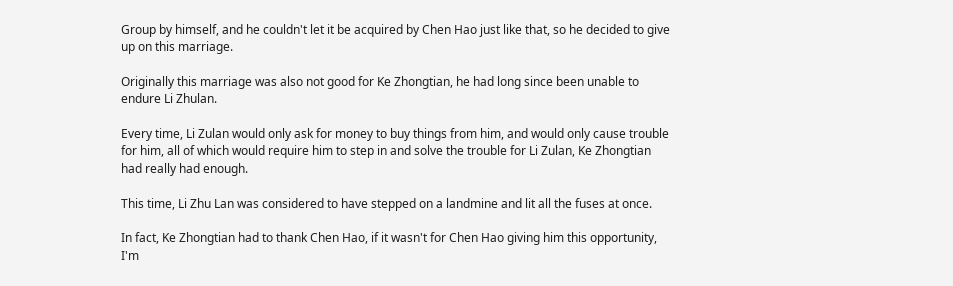Group by himself, and he couldn't let it be acquired by Chen Hao just like that, so he decided to give up on this marriage.

Originally this marriage was also not good for Ke Zhongtian, he had long since been unable to endure Li Zhulan.

Every time, Li Zulan would only ask for money to buy things from him, and would only cause trouble for him, all of which would require him to step in and solve the trouble for Li Zulan, Ke Zhongtian had really had enough.

This time, Li Zhu Lan was considered to have stepped on a landmine and lit all the fuses at once.

In fact, Ke Zhongtian had to thank Chen Hao, if it wasn't for Chen Hao giving him this opportunity, I'm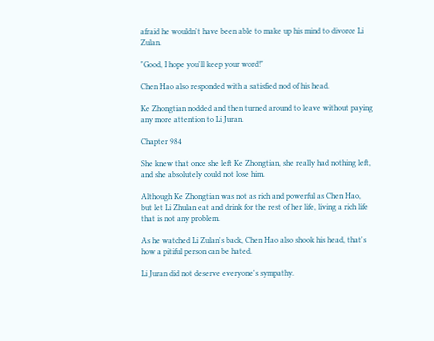afraid he wouldn't have been able to make up his mind to divorce Li Zulan.

"Good, I hope you'll keep your word!"

Chen Hao also responded with a satisfied nod of his head.

Ke Zhongtian nodded and then turned around to leave without paying any more attention to Li Juran.

Chapter 984

She knew that once she left Ke Zhongtian, she really had nothing left, and she absolutely could not lose him.

Although Ke Zhongtian was not as rich and powerful as Chen Hao, but let Li Zhulan eat and drink for the rest of her life, living a rich life that is not any problem.

As he watched Li Zulan's back, Chen Hao also shook his head, that's how a pitiful person can be hated.

Li Juran did not deserve everyone's sympathy.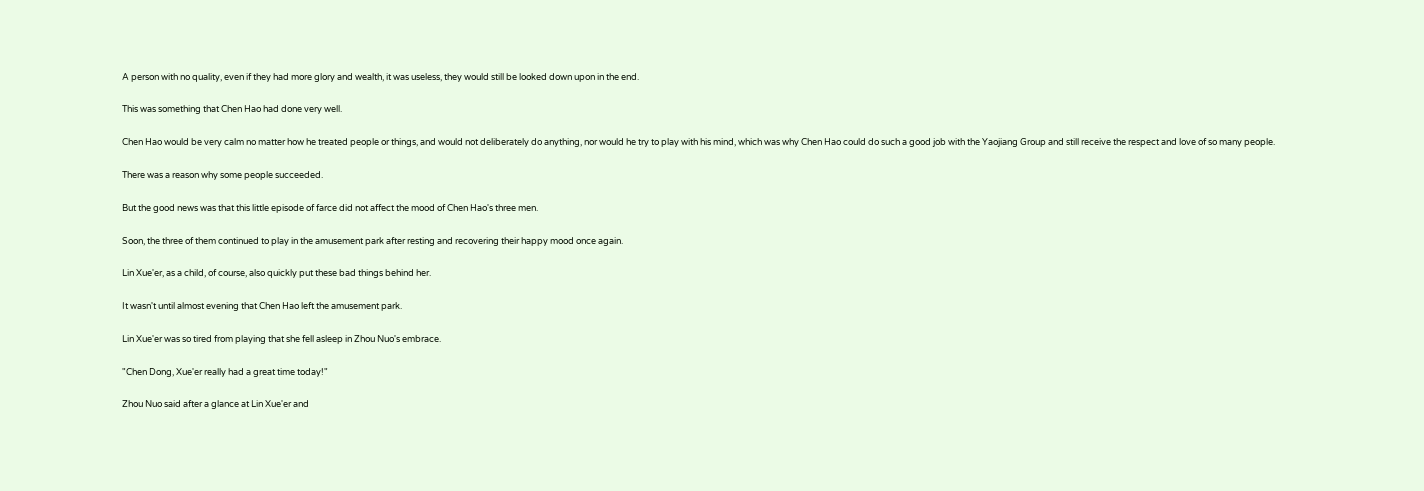A person with no quality, even if they had more glory and wealth, it was useless, they would still be looked down upon in the end.

This was something that Chen Hao had done very well.

Chen Hao would be very calm no matter how he treated people or things, and would not deliberately do anything, nor would he try to play with his mind, which was why Chen Hao could do such a good job with the Yaojiang Group and still receive the respect and love of so many people.

There was a reason why some people succeeded.

But the good news was that this little episode of farce did not affect the mood of Chen Hao's three men.

Soon, the three of them continued to play in the amusement park after resting and recovering their happy mood once again.

Lin Xue'er, as a child, of course, also quickly put these bad things behind her.

It wasn't until almost evening that Chen Hao left the amusement park.

Lin Xue'er was so tired from playing that she fell asleep in Zhou Nuo's embrace.

"Chen Dong, Xue'er really had a great time today!"

Zhou Nuo said after a glance at Lin Xue'er and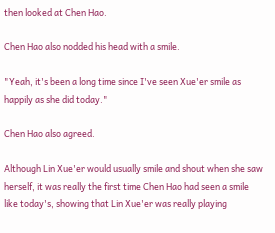then looked at Chen Hao.

Chen Hao also nodded his head with a smile.

"Yeah, it's been a long time since I've seen Xue'er smile as happily as she did today."

Chen Hao also agreed.

Although Lin Xue'er would usually smile and shout when she saw herself, it was really the first time Chen Hao had seen a smile like today's, showing that Lin Xue'er was really playing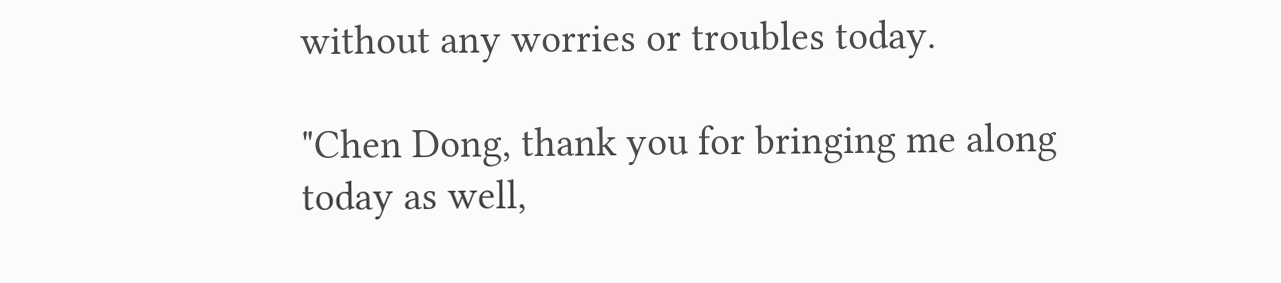without any worries or troubles today.

"Chen Dong, thank you for bringing me along today as well,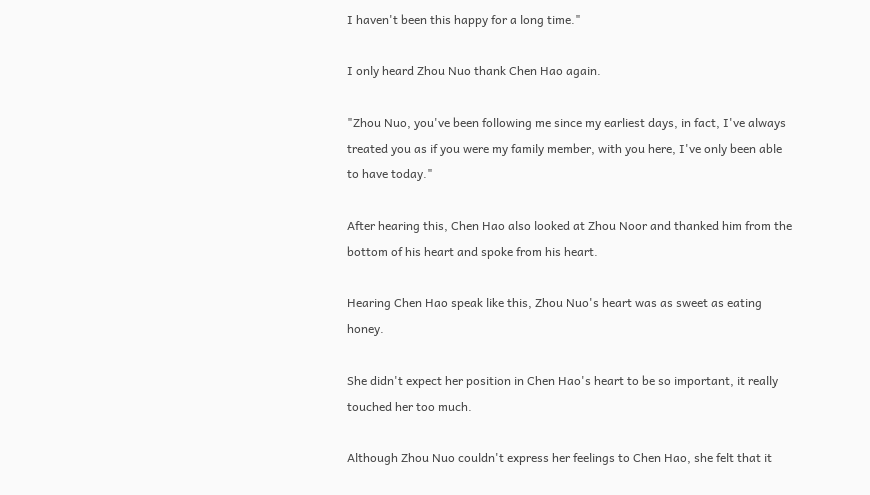I haven't been this happy for a long time."

I only heard Zhou Nuo thank Chen Hao again.

"Zhou Nuo, you've been following me since my earliest days, in fact, I've always treated you as if you were my family member, with you here, I've only been able to have today."

After hearing this, Chen Hao also looked at Zhou Noor and thanked him from the bottom of his heart and spoke from his heart.

Hearing Chen Hao speak like this, Zhou Nuo's heart was as sweet as eating honey.

She didn't expect her position in Chen Hao's heart to be so important, it really touched her too much.

Although Zhou Nuo couldn't express her feelings to Chen Hao, she felt that it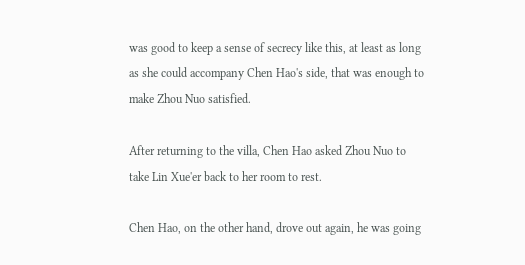was good to keep a sense of secrecy like this, at least as long as she could accompany Chen Hao's side, that was enough to make Zhou Nuo satisfied.

After returning to the villa, Chen Hao asked Zhou Nuo to take Lin Xue'er back to her room to rest.

Chen Hao, on the other hand, drove out again, he was going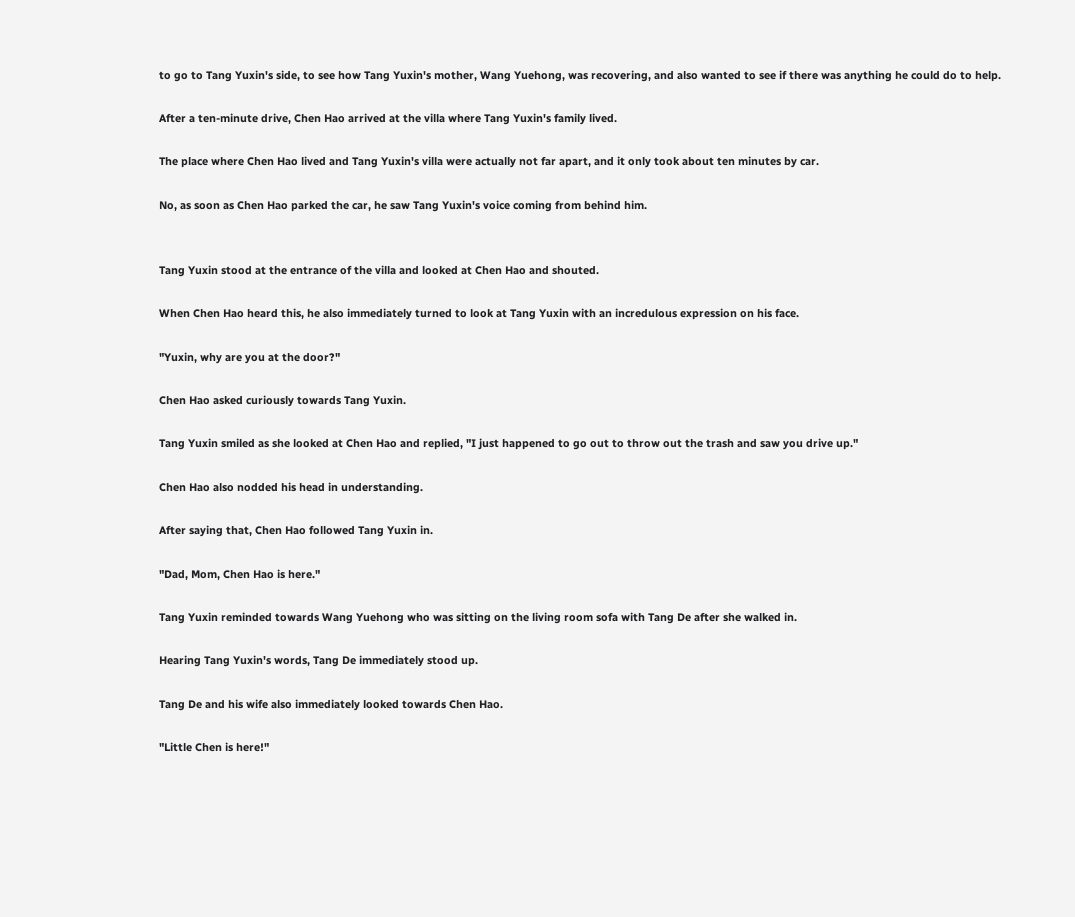to go to Tang Yuxin's side, to see how Tang Yuxin's mother, Wang Yuehong, was recovering, and also wanted to see if there was anything he could do to help.

After a ten-minute drive, Chen Hao arrived at the villa where Tang Yuxin's family lived.

The place where Chen Hao lived and Tang Yuxin's villa were actually not far apart, and it only took about ten minutes by car.

No, as soon as Chen Hao parked the car, he saw Tang Yuxin's voice coming from behind him.


Tang Yuxin stood at the entrance of the villa and looked at Chen Hao and shouted.

When Chen Hao heard this, he also immediately turned to look at Tang Yuxin with an incredulous expression on his face.

"Yuxin, why are you at the door?"

Chen Hao asked curiously towards Tang Yuxin.

Tang Yuxin smiled as she looked at Chen Hao and replied, "I just happened to go out to throw out the trash and saw you drive up."

Chen Hao also nodded his head in understanding.

After saying that, Chen Hao followed Tang Yuxin in.

"Dad, Mom, Chen Hao is here."

Tang Yuxin reminded towards Wang Yuehong who was sitting on the living room sofa with Tang De after she walked in.

Hearing Tang Yuxin's words, Tang De immediately stood up.

Tang De and his wife also immediately looked towards Chen Hao.

"Little Chen is here!"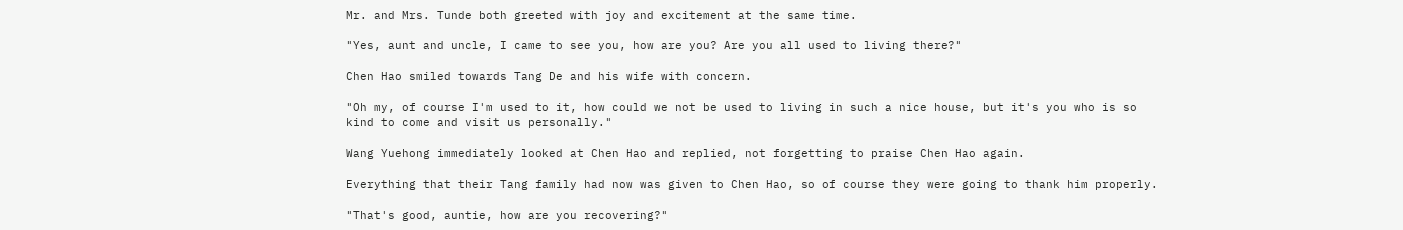Mr. and Mrs. Tunde both greeted with joy and excitement at the same time.

"Yes, aunt and uncle, I came to see you, how are you? Are you all used to living there?"

Chen Hao smiled towards Tang De and his wife with concern.

"Oh my, of course I'm used to it, how could we not be used to living in such a nice house, but it's you who is so kind to come and visit us personally."

Wang Yuehong immediately looked at Chen Hao and replied, not forgetting to praise Chen Hao again.

Everything that their Tang family had now was given to Chen Hao, so of course they were going to thank him properly.

"That's good, auntie, how are you recovering?"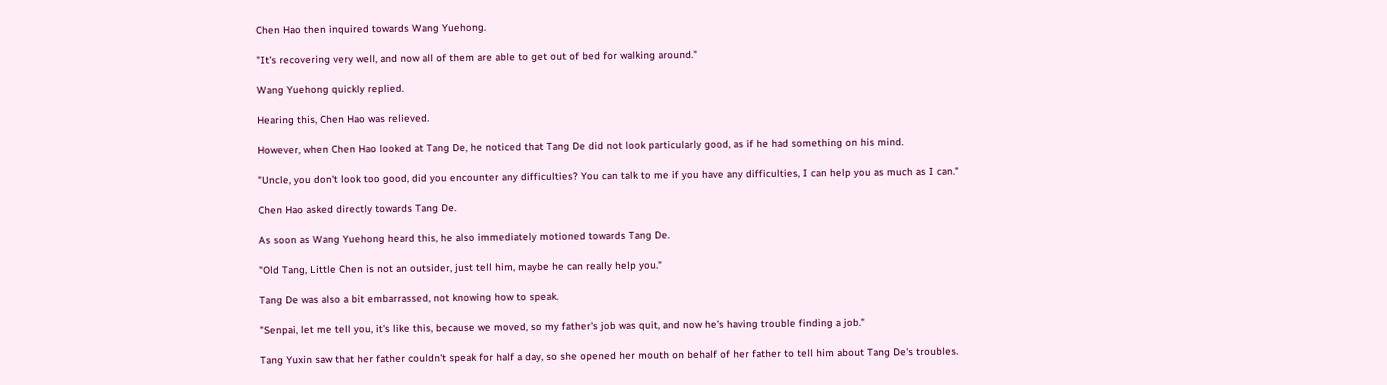Chen Hao then inquired towards Wang Yuehong.

"It's recovering very well, and now all of them are able to get out of bed for walking around."

Wang Yuehong quickly replied.

Hearing this, Chen Hao was relieved.

However, when Chen Hao looked at Tang De, he noticed that Tang De did not look particularly good, as if he had something on his mind.

"Uncle, you don't look too good, did you encounter any difficulties? You can talk to me if you have any difficulties, I can help you as much as I can."

Chen Hao asked directly towards Tang De.

As soon as Wang Yuehong heard this, he also immediately motioned towards Tang De.

"Old Tang, Little Chen is not an outsider, just tell him, maybe he can really help you."

Tang De was also a bit embarrassed, not knowing how to speak.

"Senpai, let me tell you, it's like this, because we moved, so my father's job was quit, and now he's having trouble finding a job."

Tang Yuxin saw that her father couldn't speak for half a day, so she opened her mouth on behalf of her father to tell him about Tang De's troubles.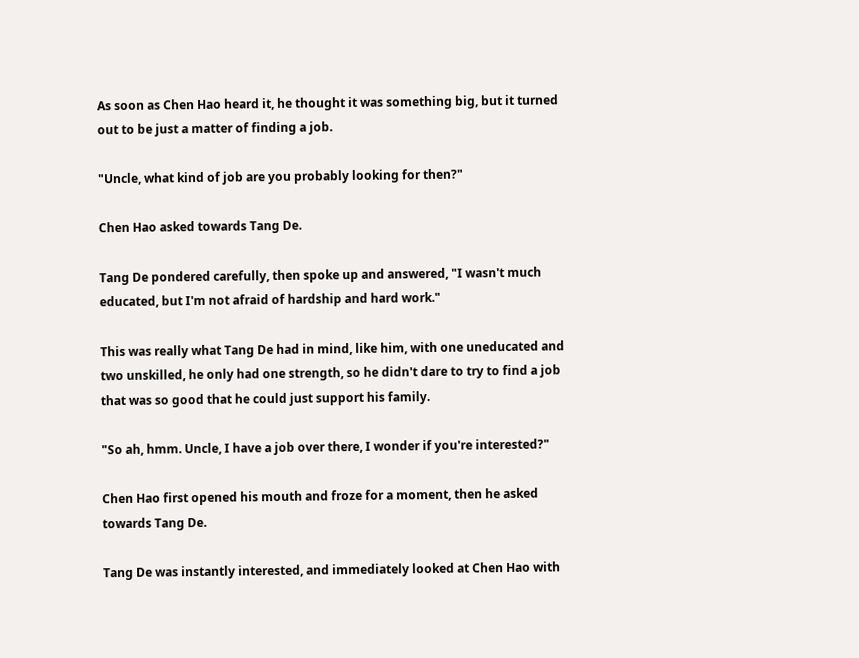As soon as Chen Hao heard it, he thought it was something big, but it turned out to be just a matter of finding a job.

"Uncle, what kind of job are you probably looking for then?"

Chen Hao asked towards Tang De.

Tang De pondered carefully, then spoke up and answered, "I wasn't much educated, but I'm not afraid of hardship and hard work."

This was really what Tang De had in mind, like him, with one uneducated and two unskilled, he only had one strength, so he didn't dare to try to find a job that was so good that he could just support his family.

"So ah, hmm. Uncle, I have a job over there, I wonder if you're interested?"

Chen Hao first opened his mouth and froze for a moment, then he asked towards Tang De.

Tang De was instantly interested, and immediately looked at Chen Hao with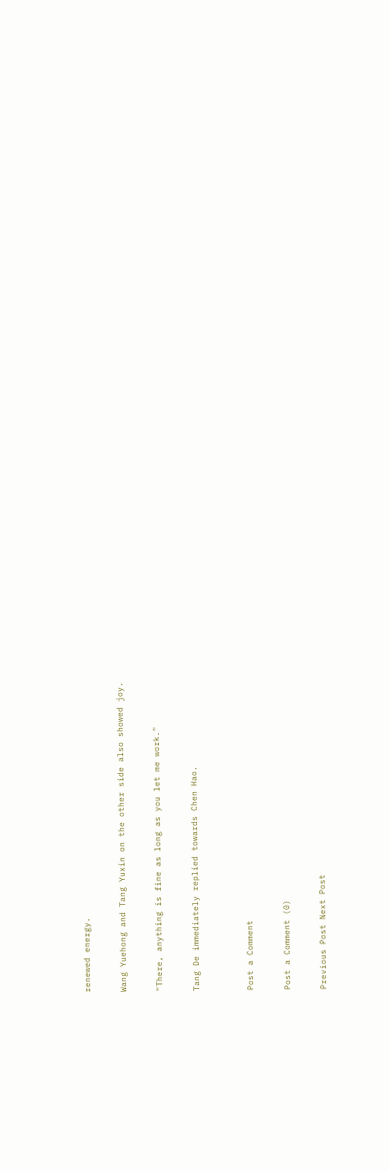renewed energy.

Wang Yuehong and Tang Yuxin on the other side also showed joy.

"There, anything is fine as long as you let me work."

Tang De immediately replied towards Chen Hao.


Post a Comment

Post a Comment (0)

Previous Post Next Post